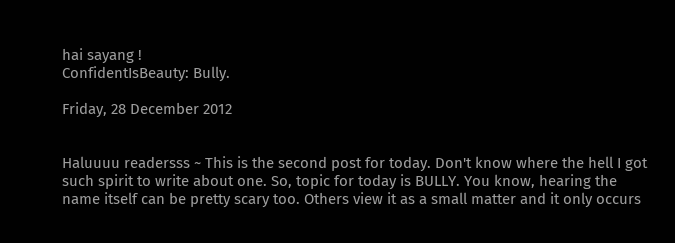hai sayang !
ConfidentIsBeauty: Bully.

Friday, 28 December 2012


Haluuuu readersss ~ This is the second post for today. Don't know where the hell I got such spirit to write about one. So, topic for today is BULLY. You know, hearing the name itself can be pretty scary too. Others view it as a small matter and it only occurs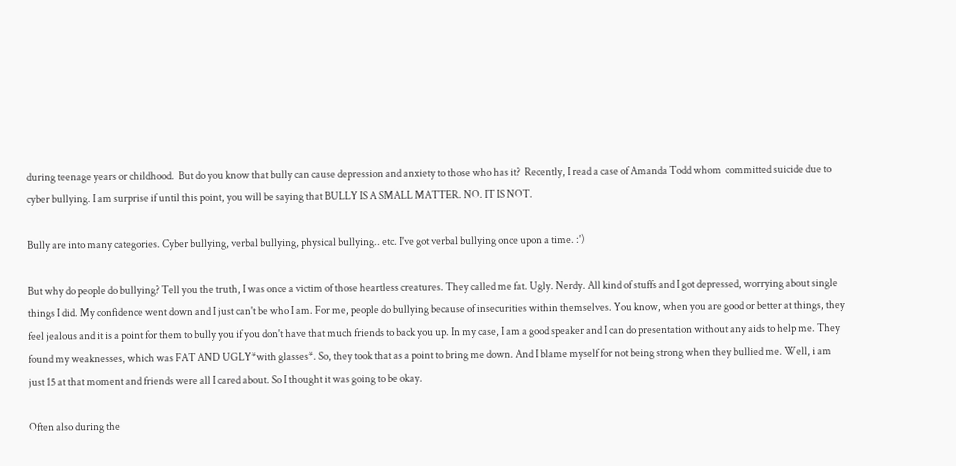during teenage years or childhood.  But do you know that bully can cause depression and anxiety to those who has it?  Recently, I read a case of Amanda Todd whom  committed suicide due to cyber bullying. I am surprise if until this point, you will be saying that BULLY IS A SMALL MATTER. NO. IT IS NOT.

Bully are into many categories. Cyber bullying, verbal bullying, physical bullying.. etc. I've got verbal bullying once upon a time. :')

But why do people do bullying? Tell you the truth, I was once a victim of those heartless creatures. They called me fat. Ugly. Nerdy. All kind of stuffs and I got depressed, worrying about single things I did. My confidence went down and I just can't be who I am. For me, people do bullying because of insecurities within themselves. You know, when you are good or better at things, they feel jealous and it is a point for them to bully you if you don't have that much friends to back you up. In my case, I am a good speaker and I can do presentation without any aids to help me. They found my weaknesses, which was FAT AND UGLY*with glasses*. So, they took that as a point to bring me down. And I blame myself for not being strong when they bullied me. Well, i am just 15 at that moment and friends were all I cared about. So I thought it was going to be okay.

Often also during the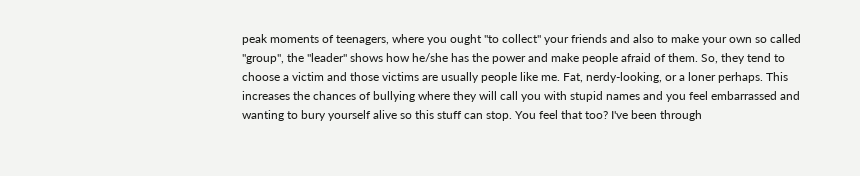peak moments of teenagers, where you ought "to collect" your friends and also to make your own so called "group", the "leader" shows how he/she has the power and make people afraid of them. So, they tend to choose a victim and those victims are usually people like me. Fat, nerdy-looking, or a loner perhaps. This increases the chances of bullying where they will call you with stupid names and you feel embarrassed and wanting to bury yourself alive so this stuff can stop. You feel that too? I've been through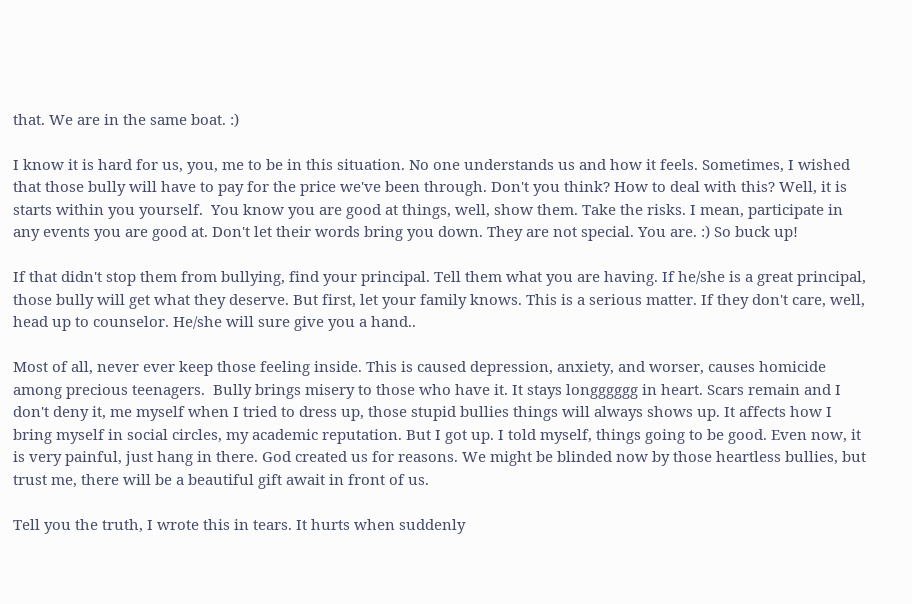that. We are in the same boat. :)

I know it is hard for us, you, me to be in this situation. No one understands us and how it feels. Sometimes, I wished that those bully will have to pay for the price we've been through. Don't you think? How to deal with this? Well, it is starts within you yourself.  You know you are good at things, well, show them. Take the risks. I mean, participate in any events you are good at. Don't let their words bring you down. They are not special. You are. :) So buck up!

If that didn't stop them from bullying, find your principal. Tell them what you are having. If he/she is a great principal, those bully will get what they deserve. But first, let your family knows. This is a serious matter. If they don't care, well, head up to counselor. He/she will sure give you a hand..

Most of all, never ever keep those feeling inside. This is caused depression, anxiety, and worser, causes homicide among precious teenagers.  Bully brings misery to those who have it. It stays longggggg in heart. Scars remain and I don't deny it, me myself when I tried to dress up, those stupid bullies things will always shows up. It affects how I bring myself in social circles, my academic reputation. But I got up. I told myself, things going to be good. Even now, it is very painful, just hang in there. God created us for reasons. We might be blinded now by those heartless bullies, but trust me, there will be a beautiful gift await in front of us.

Tell you the truth, I wrote this in tears. It hurts when suddenly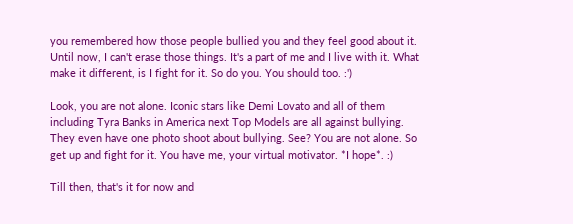you remembered how those people bullied you and they feel good about it.  Until now, I can't erase those things. It's a part of me and I live with it. What make it different, is I fight for it. So do you. You should too. :')

Look, you are not alone. Iconic stars like Demi Lovato and all of them including Tyra Banks in America next Top Models are all against bullying. They even have one photo shoot about bullying. See? You are not alone. So get up and fight for it. You have me, your virtual motivator. *I hope*. :)

Till then, that's it for now and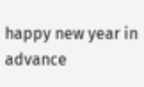happy new year in advance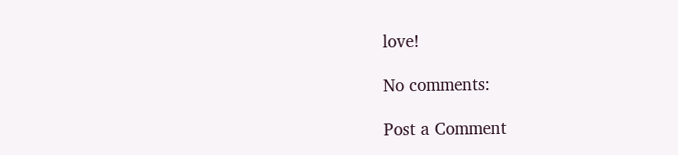love!

No comments:

Post a Comment